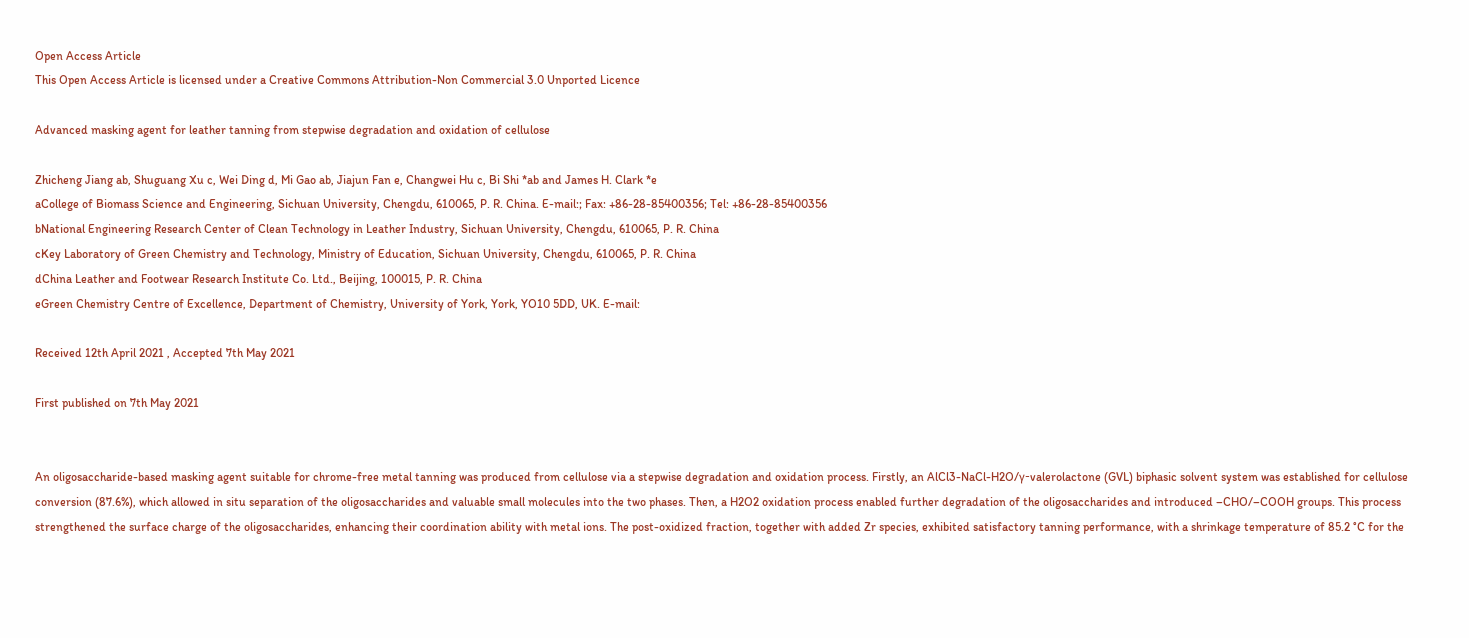Open Access Article
This Open Access Article is licensed under a Creative Commons Attribution-Non Commercial 3.0 Unported Licence

Advanced masking agent for leather tanning from stepwise degradation and oxidation of cellulose

Zhicheng Jiang ab, Shuguang Xu c, Wei Ding d, Mi Gao ab, Jiajun Fan e, Changwei Hu c, Bi Shi *ab and James H. Clark *e
aCollege of Biomass Science and Engineering, Sichuan University, Chengdu, 610065, P. R. China. E-mail:; Fax: +86-28-85400356; Tel: +86-28-85400356
bNational Engineering Research Center of Clean Technology in Leather Industry, Sichuan University, Chengdu, 610065, P. R. China
cKey Laboratory of Green Chemistry and Technology, Ministry of Education, Sichuan University, Chengdu, 610065, P. R. China
dChina Leather and Footwear Research Institute Co. Ltd., Beijing, 100015, P. R. China
eGreen Chemistry Centre of Excellence, Department of Chemistry, University of York, York, YO10 5DD, UK. E-mail:

Received 12th April 2021 , Accepted 7th May 2021

First published on 7th May 2021


An oligosaccharide-based masking agent suitable for chrome-free metal tanning was produced from cellulose via a stepwise degradation and oxidation process. Firstly, an AlCl3-NaCl-H2O/γ-valerolactone (GVL) biphasic solvent system was established for cellulose conversion (87.6%), which allowed in situ separation of the oligosaccharides and valuable small molecules into the two phases. Then, a H2O2 oxidation process enabled further degradation of the oligosaccharides and introduced –CHO/–COOH groups. This process strengthened the surface charge of the oligosaccharides, enhancing their coordination ability with metal ions. The post-oxidized fraction, together with added Zr species, exhibited satisfactory tanning performance, with a shrinkage temperature of 85.2 °C for the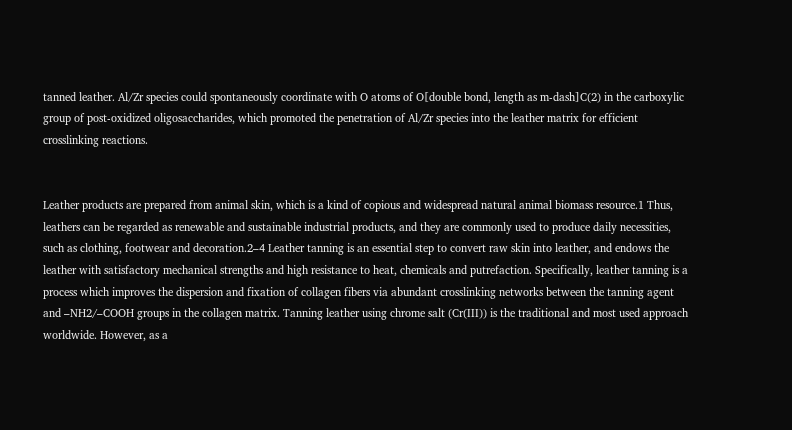tanned leather. Al/Zr species could spontaneously coordinate with O atoms of O[double bond, length as m-dash]C(2) in the carboxylic group of post-oxidized oligosaccharides, which promoted the penetration of Al/Zr species into the leather matrix for efficient crosslinking reactions.


Leather products are prepared from animal skin, which is a kind of copious and widespread natural animal biomass resource.1 Thus, leathers can be regarded as renewable and sustainable industrial products, and they are commonly used to produce daily necessities, such as clothing, footwear and decoration.2–4 Leather tanning is an essential step to convert raw skin into leather, and endows the leather with satisfactory mechanical strengths and high resistance to heat, chemicals and putrefaction. Specifically, leather tanning is a process which improves the dispersion and fixation of collagen fibers via abundant crosslinking networks between the tanning agent and –NH2/–COOH groups in the collagen matrix. Tanning leather using chrome salt (Cr(III)) is the traditional and most used approach worldwide. However, as a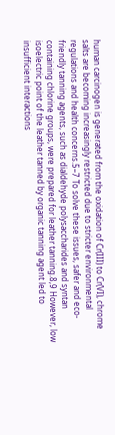human carcinogen is generated from the oxidation of Cr(III) to Cr(VI), chrome salts are becoming increasingly restricted due to stricter environmental regulations and health concerns.5–7 To solve these issues, safer and eco-friendly tanning agents, such as dialdehyde polysaccharides and syntan containing chlorine groups, were prepared for leather tanning.8,9 However, low isoelectric point of the leather tanned by organic tanning agent led to insufficient interactions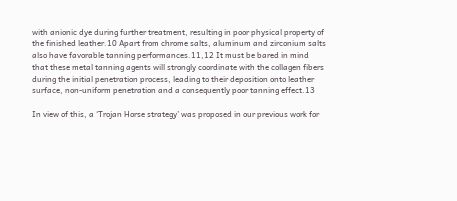with anionic dye during further treatment, resulting in poor physical property of the finished leather.10 Apart from chrome salts, aluminum and zirconium salts also have favorable tanning performances.11,12 It must be bared in mind that these metal tanning agents will strongly coordinate with the collagen fibers during the initial penetration process, leading to their deposition onto leather surface, non-uniform penetration and a consequently poor tanning effect.13

In view of this, a ‘Trojan Horse strategy’ was proposed in our previous work for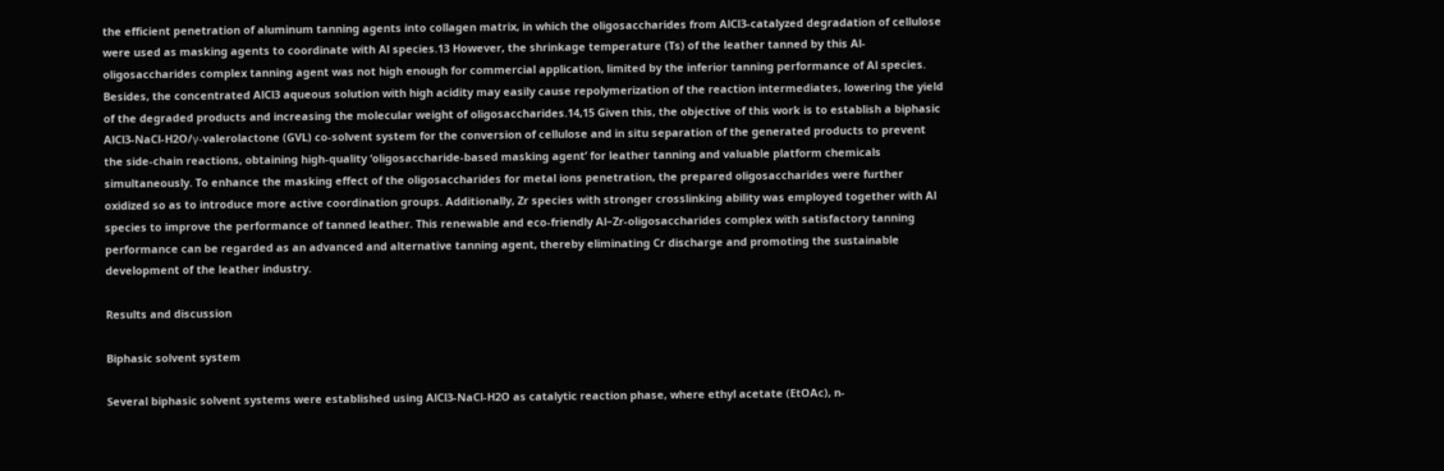the efficient penetration of aluminum tanning agents into collagen matrix, in which the oligosaccharides from AlCl3-catalyzed degradation of cellulose were used as masking agents to coordinate with Al species.13 However, the shrinkage temperature (Ts) of the leather tanned by this Al-oligosaccharides complex tanning agent was not high enough for commercial application, limited by the inferior tanning performance of Al species. Besides, the concentrated AlCl3 aqueous solution with high acidity may easily cause repolymerization of the reaction intermediates, lowering the yield of the degraded products and increasing the molecular weight of oligosaccharides.14,15 Given this, the objective of this work is to establish a biphasic AlCl3-NaCl-H2O/γ-valerolactone (GVL) co-solvent system for the conversion of cellulose and in situ separation of the generated products to prevent the side-chain reactions, obtaining high-quality ‘oligosaccharide-based masking agent’ for leather tanning and valuable platform chemicals simultaneously. To enhance the masking effect of the oligosaccharides for metal ions penetration, the prepared oligosaccharides were further oxidized so as to introduce more active coordination groups. Additionally, Zr species with stronger crosslinking ability was employed together with Al species to improve the performance of tanned leather. This renewable and eco-friendly Al–Zr-oligosaccharides complex with satisfactory tanning performance can be regarded as an advanced and alternative tanning agent, thereby eliminating Cr discharge and promoting the sustainable development of the leather industry.

Results and discussion

Biphasic solvent system

Several biphasic solvent systems were established using AlCl3-NaCl-H2O as catalytic reaction phase, where ethyl acetate (EtOAc), n-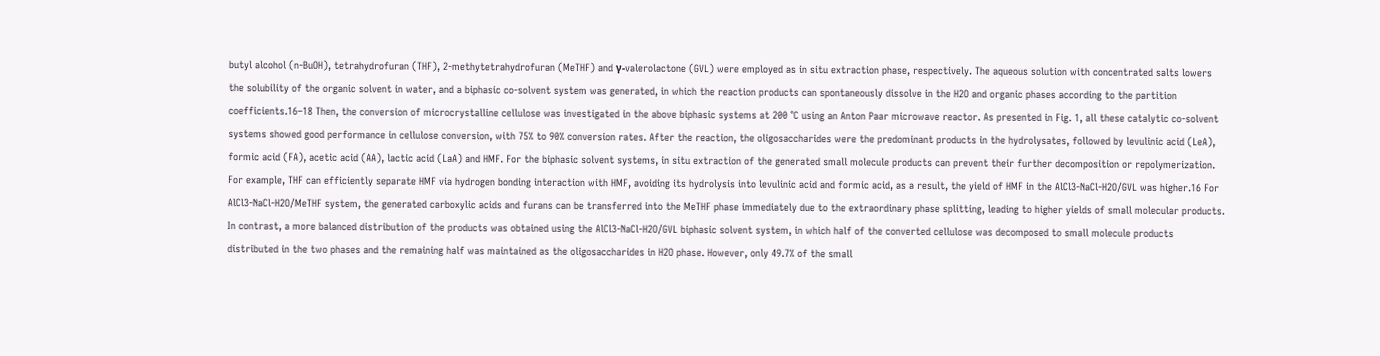butyl alcohol (n-BuOH), tetrahydrofuran (THF), 2-methytetrahydrofuran (MeTHF) and γ-valerolactone (GVL) were employed as in situ extraction phase, respectively. The aqueous solution with concentrated salts lowers the solubility of the organic solvent in water, and a biphasic co-solvent system was generated, in which the reaction products can spontaneously dissolve in the H2O and organic phases according to the partition coefficients.16–18 Then, the conversion of microcrystalline cellulose was investigated in the above biphasic systems at 200 °C using an Anton Paar microwave reactor. As presented in Fig. 1, all these catalytic co-solvent systems showed good performance in cellulose conversion, with 75% to 90% conversion rates. After the reaction, the oligosaccharides were the predominant products in the hydrolysates, followed by levulinic acid (LeA), formic acid (FA), acetic acid (AA), lactic acid (LaA) and HMF. For the biphasic solvent systems, in situ extraction of the generated small molecule products can prevent their further decomposition or repolymerization. For example, THF can efficiently separate HMF via hydrogen bonding interaction with HMF, avoiding its hydrolysis into levulinic acid and formic acid, as a result, the yield of HMF in the AlCl3-NaCl-H2O/GVL was higher.16 For AlCl3-NaCl-H2O/MeTHF system, the generated carboxylic acids and furans can be transferred into the MeTHF phase immediately due to the extraordinary phase splitting, leading to higher yields of small molecular products. In contrast, a more balanced distribution of the products was obtained using the AlCl3-NaCl-H2O/GVL biphasic solvent system, in which half of the converted cellulose was decomposed to small molecule products distributed in the two phases and the remaining half was maintained as the oligosaccharides in H2O phase. However, only 49.7% of the small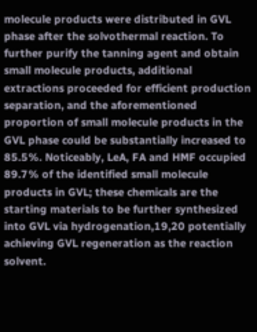molecule products were distributed in GVL phase after the solvothermal reaction. To further purify the tanning agent and obtain small molecule products, additional extractions proceeded for efficient production separation, and the aforementioned proportion of small molecule products in the GVL phase could be substantially increased to 85.5%. Noticeably, LeA, FA and HMF occupied 89.7% of the identified small molecule products in GVL; these chemicals are the starting materials to be further synthesized into GVL via hydrogenation,19,20 potentially achieving GVL regeneration as the reaction solvent.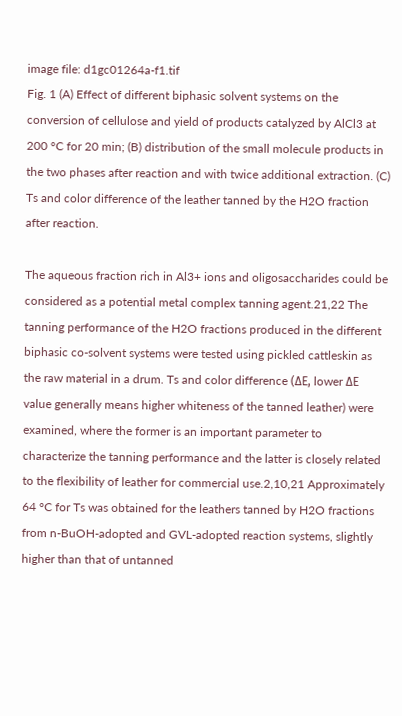image file: d1gc01264a-f1.tif
Fig. 1 (A) Effect of different biphasic solvent systems on the conversion of cellulose and yield of products catalyzed by AlCl3 at 200 °C for 20 min; (B) distribution of the small molecule products in the two phases after reaction and with twice additional extraction. (C) Ts and color difference of the leather tanned by the H2O fraction after reaction.

The aqueous fraction rich in Al3+ ions and oligosaccharides could be considered as a potential metal complex tanning agent.21,22 The tanning performance of the H2O fractions produced in the different biphasic co-solvent systems were tested using pickled cattleskin as the raw material in a drum. Ts and color difference (ΔE, lower ΔE value generally means higher whiteness of the tanned leather) were examined, where the former is an important parameter to characterize the tanning performance and the latter is closely related to the flexibility of leather for commercial use.2,10,21 Approximately 64 °C for Ts was obtained for the leathers tanned by H2O fractions from n-BuOH-adopted and GVL-adopted reaction systems, slightly higher than that of untanned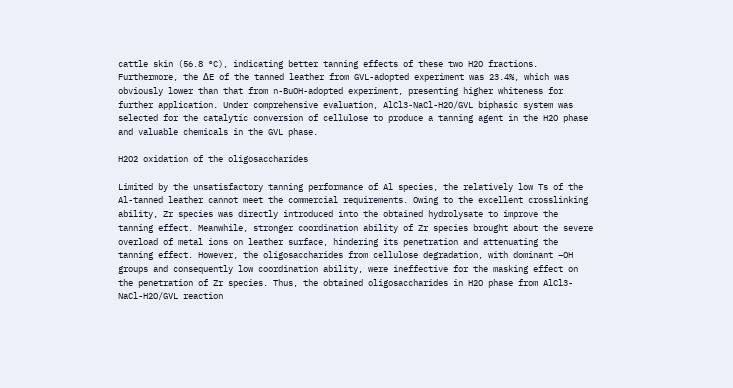cattle skin (56.8 °C), indicating better tanning effects of these two H2O fractions. Furthermore, the ΔE of the tanned leather from GVL-adopted experiment was 23.4%, which was obviously lower than that from n-BuOH-adopted experiment, presenting higher whiteness for further application. Under comprehensive evaluation, AlCl3-NaCl-H2O/GVL biphasic system was selected for the catalytic conversion of cellulose to produce a tanning agent in the H2O phase and valuable chemicals in the GVL phase.

H2O2 oxidation of the oligosaccharides

Limited by the unsatisfactory tanning performance of Al species, the relatively low Ts of the Al-tanned leather cannot meet the commercial requirements. Owing to the excellent crosslinking ability, Zr species was directly introduced into the obtained hydrolysate to improve the tanning effect. Meanwhile, stronger coordination ability of Zr species brought about the severe overload of metal ions on leather surface, hindering its penetration and attenuating the tanning effect. However, the oligosaccharides from cellulose degradation, with dominant –OH groups and consequently low coordination ability, were ineffective for the masking effect on the penetration of Zr species. Thus, the obtained oligosaccharides in H2O phase from AlCl3-NaCl-H2O/GVL reaction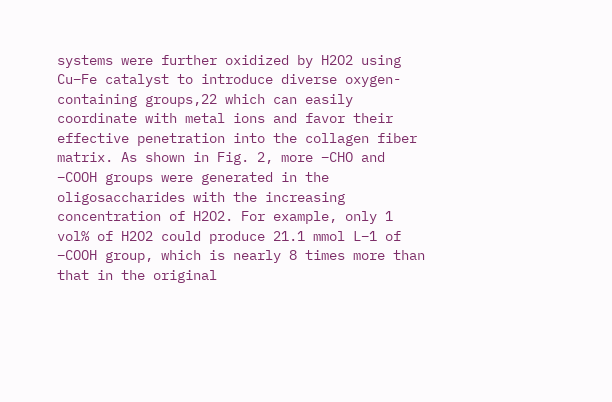systems were further oxidized by H2O2 using Cu–Fe catalyst to introduce diverse oxygen-containing groups,22 which can easily coordinate with metal ions and favor their effective penetration into the collagen fiber matrix. As shown in Fig. 2, more –CHO and –COOH groups were generated in the oligosaccharides with the increasing concentration of H2O2. For example, only 1 vol% of H2O2 could produce 21.1 mmol L−1 of –COOH group, which is nearly 8 times more than that in the original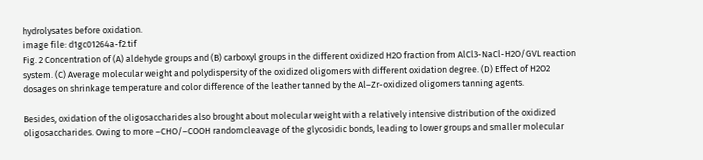hydrolysates before oxidation.
image file: d1gc01264a-f2.tif
Fig. 2 Concentration of (A) aldehyde groups and (B) carboxyl groups in the different oxidized H2O fraction from AlCl3-NaCl-H2O/GVL reaction system. (C) Average molecular weight and polydispersity of the oxidized oligomers with different oxidation degree. (D) Effect of H2O2 dosages on shrinkage temperature and color difference of the leather tanned by the Al–Zr-oxidized oligomers tanning agents.

Besides, oxidation of the oligosaccharides also brought about molecular weight with a relatively intensive distribution of the oxidized oligosaccharides. Owing to more –CHO/–COOH randomcleavage of the glycosidic bonds, leading to lower groups and smaller molecular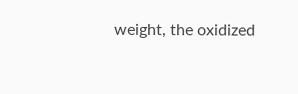weight, the oxidized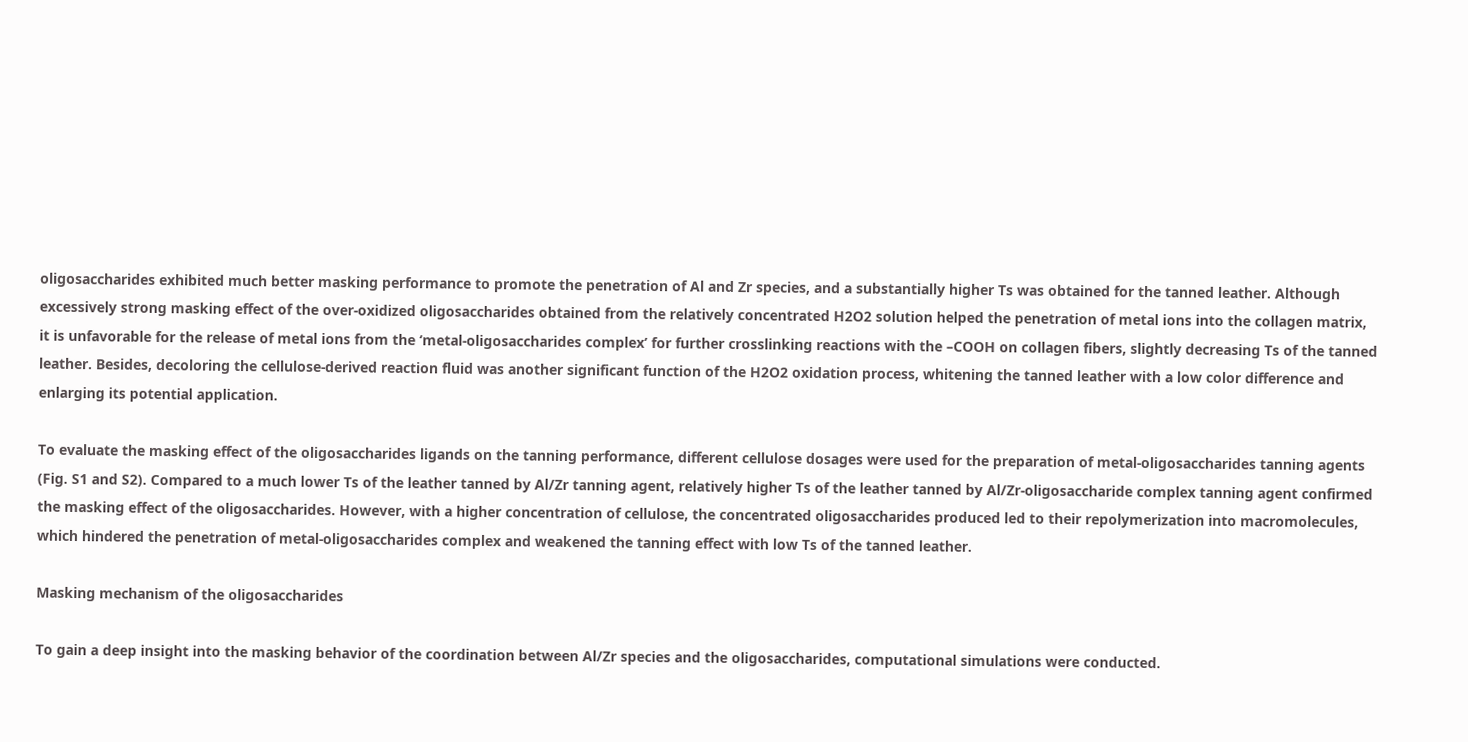oligosaccharides exhibited much better masking performance to promote the penetration of Al and Zr species, and a substantially higher Ts was obtained for the tanned leather. Although excessively strong masking effect of the over-oxidized oligosaccharides obtained from the relatively concentrated H2O2 solution helped the penetration of metal ions into the collagen matrix, it is unfavorable for the release of metal ions from the ‘metal-oligosaccharides complex’ for further crosslinking reactions with the –COOH on collagen fibers, slightly decreasing Ts of the tanned leather. Besides, decoloring the cellulose-derived reaction fluid was another significant function of the H2O2 oxidation process, whitening the tanned leather with a low color difference and enlarging its potential application.

To evaluate the masking effect of the oligosaccharides ligands on the tanning performance, different cellulose dosages were used for the preparation of metal-oligosaccharides tanning agents (Fig. S1 and S2). Compared to a much lower Ts of the leather tanned by Al/Zr tanning agent, relatively higher Ts of the leather tanned by Al/Zr-oligosaccharide complex tanning agent confirmed the masking effect of the oligosaccharides. However, with a higher concentration of cellulose, the concentrated oligosaccharides produced led to their repolymerization into macromolecules, which hindered the penetration of metal-oligosaccharides complex and weakened the tanning effect with low Ts of the tanned leather.

Masking mechanism of the oligosaccharides

To gain a deep insight into the masking behavior of the coordination between Al/Zr species and the oligosaccharides, computational simulations were conducted.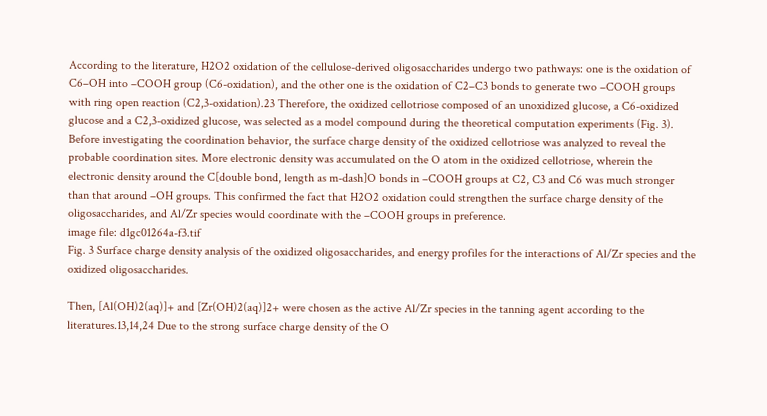According to the literature, H2O2 oxidation of the cellulose-derived oligosaccharides undergo two pathways: one is the oxidation of C6–OH into –COOH group (C6-oxidation), and the other one is the oxidation of C2–C3 bonds to generate two –COOH groups with ring open reaction (C2,3-oxidation).23 Therefore, the oxidized cellotriose composed of an unoxidized glucose, a C6-oxidized glucose and a C2,3-oxidized glucose, was selected as a model compound during the theoretical computation experiments (Fig. 3). Before investigating the coordination behavior, the surface charge density of the oxidized cellotriose was analyzed to reveal the probable coordination sites. More electronic density was accumulated on the O atom in the oxidized cellotriose, wherein the electronic density around the C[double bond, length as m-dash]O bonds in –COOH groups at C2, C3 and C6 was much stronger than that around –OH groups. This confirmed the fact that H2O2 oxidation could strengthen the surface charge density of the oligosaccharides, and Al/Zr species would coordinate with the –COOH groups in preference.
image file: d1gc01264a-f3.tif
Fig. 3 Surface charge density analysis of the oxidized oligosaccharides, and energy profiles for the interactions of Al/Zr species and the oxidized oligosaccharides.

Then, [Al(OH)2(aq)]+ and [Zr(OH)2(aq)]2+ were chosen as the active Al/Zr species in the tanning agent according to the literatures.13,14,24 Due to the strong surface charge density of the O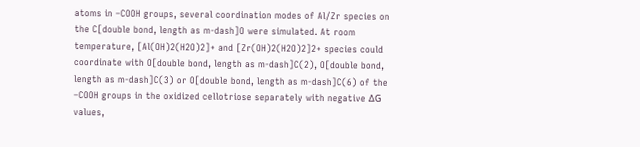atoms in –COOH groups, several coordination modes of Al/Zr species on the C[double bond, length as m-dash]O were simulated. At room temperature, [Al(OH)2(H2O)2]+ and [Zr(OH)2(H2O)2]2+ species could coordinate with O[double bond, length as m-dash]C(2), O[double bond, length as m-dash]C(3) or O[double bond, length as m-dash]C(6) of the –COOH groups in the oxidized cellotriose separately with negative ΔG values,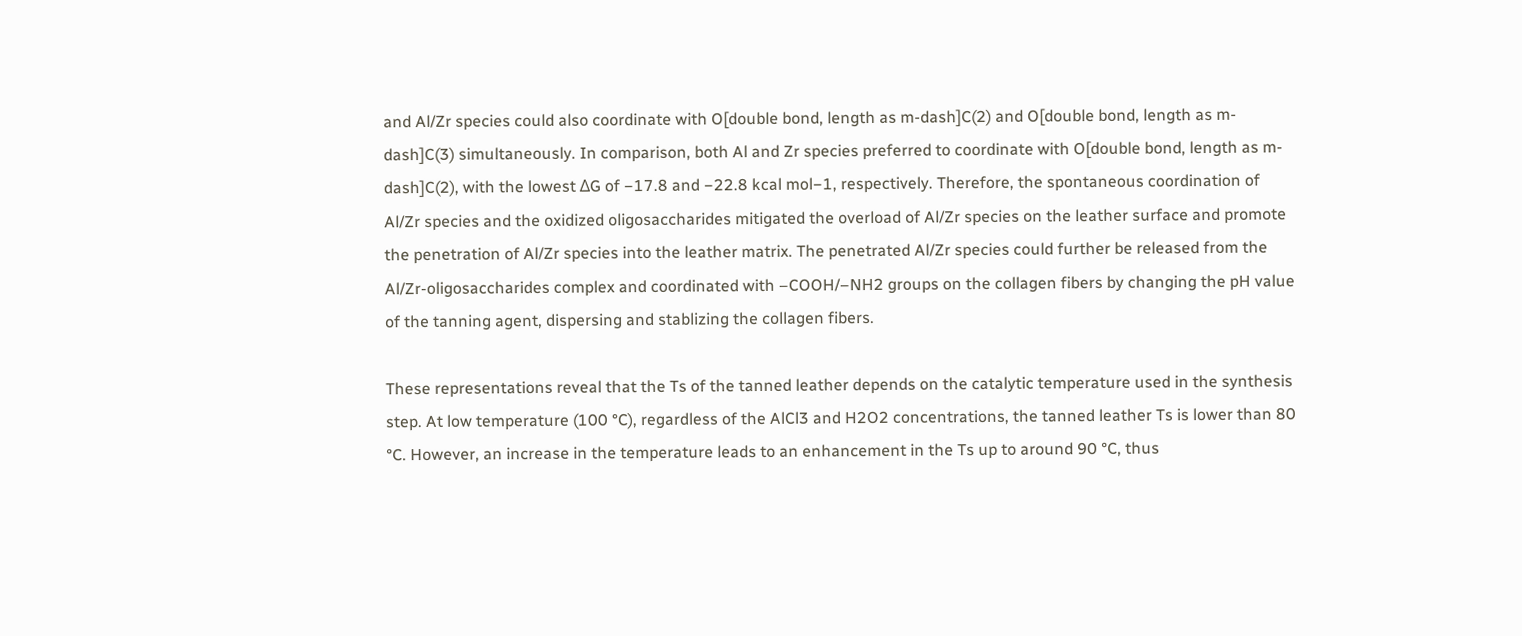and Al/Zr species could also coordinate with O[double bond, length as m-dash]C(2) and O[double bond, length as m-dash]C(3) simultaneously. In comparison, both Al and Zr species preferred to coordinate with O[double bond, length as m-dash]C(2), with the lowest ΔG of −17.8 and −22.8 kcal mol−1, respectively. Therefore, the spontaneous coordination of Al/Zr species and the oxidized oligosaccharides mitigated the overload of Al/Zr species on the leather surface and promote the penetration of Al/Zr species into the leather matrix. The penetrated Al/Zr species could further be released from the Al/Zr-oligosaccharides complex and coordinated with –COOH/–NH2 groups on the collagen fibers by changing the pH value of the tanning agent, dispersing and stablizing the collagen fibers.

These representations reveal that the Ts of the tanned leather depends on the catalytic temperature used in the synthesis step. At low temperature (100 °C), regardless of the AlCl3 and H2O2 concentrations, the tanned leather Ts is lower than 80 °C. However, an increase in the temperature leads to an enhancement in the Ts up to around 90 °C, thus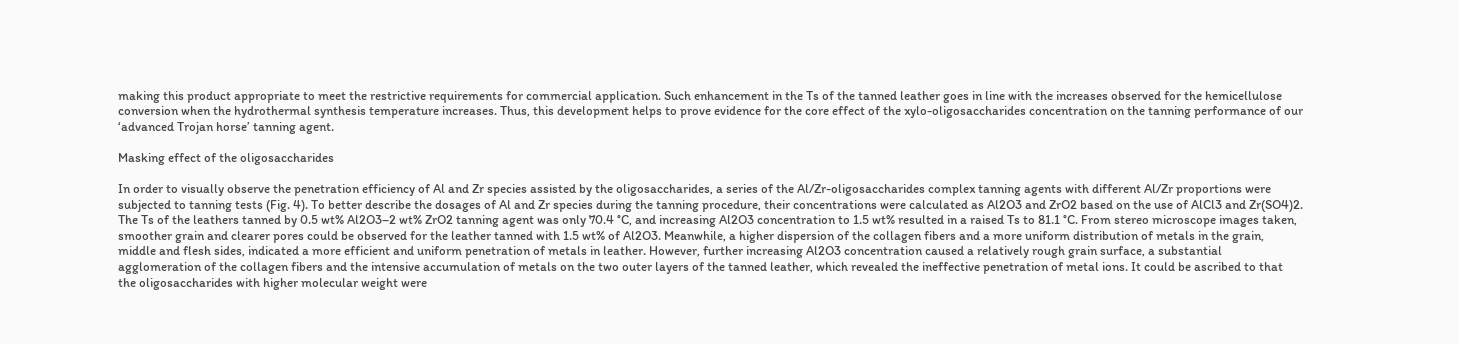making this product appropriate to meet the restrictive requirements for commercial application. Such enhancement in the Ts of the tanned leather goes in line with the increases observed for the hemicellulose conversion when the hydrothermal synthesis temperature increases. Thus, this development helps to prove evidence for the core effect of the xylo-oligosaccharides concentration on the tanning performance of our ‘advanced Trojan horse’ tanning agent.

Masking effect of the oligosaccharides

In order to visually observe the penetration efficiency of Al and Zr species assisted by the oligosaccharides, a series of the Al/Zr-oligosaccharides complex tanning agents with different Al/Zr proportions were subjected to tanning tests (Fig. 4). To better describe the dosages of Al and Zr species during the tanning procedure, their concentrations were calculated as Al2O3 and ZrO2 based on the use of AlCl3 and Zr(SO4)2. The Ts of the leathers tanned by 0.5 wt% Al2O3–2 wt% ZrO2 tanning agent was only 70.4 °C, and increasing Al2O3 concentration to 1.5 wt% resulted in a raised Ts to 81.1 °C. From stereo microscope images taken, smoother grain and clearer pores could be observed for the leather tanned with 1.5 wt% of Al2O3. Meanwhile, a higher dispersion of the collagen fibers and a more uniform distribution of metals in the grain, middle and flesh sides, indicated a more efficient and uniform penetration of metals in leather. However, further increasing Al2O3 concentration caused a relatively rough grain surface, a substantial agglomeration of the collagen fibers and the intensive accumulation of metals on the two outer layers of the tanned leather, which revealed the ineffective penetration of metal ions. It could be ascribed to that the oligosaccharides with higher molecular weight were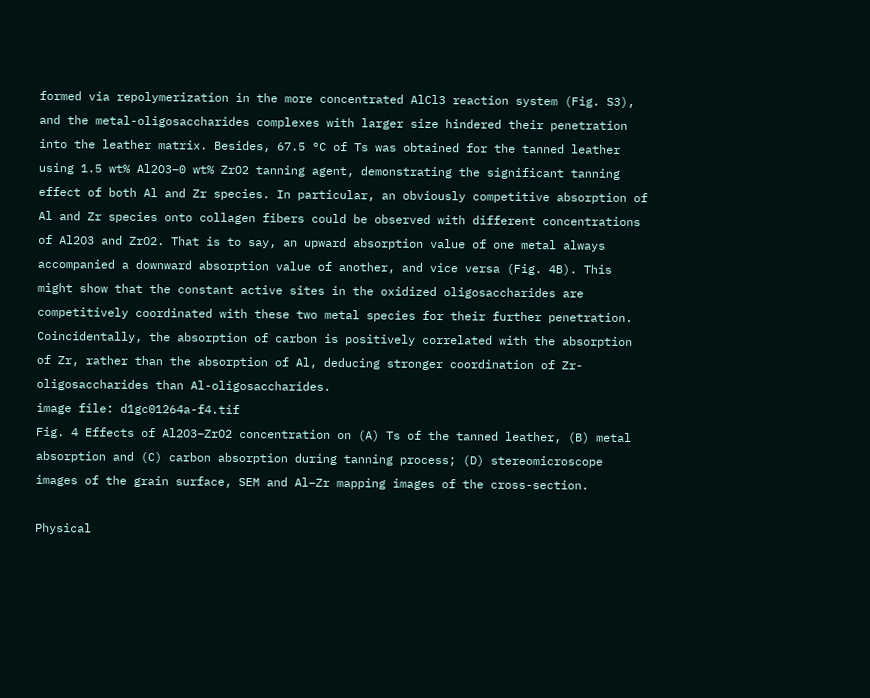formed via repolymerization in the more concentrated AlCl3 reaction system (Fig. S3), and the metal-oligosaccharides complexes with larger size hindered their penetration into the leather matrix. Besides, 67.5 °C of Ts was obtained for the tanned leather using 1.5 wt% Al2O3–0 wt% ZrO2 tanning agent, demonstrating the significant tanning effect of both Al and Zr species. In particular, an obviously competitive absorption of Al and Zr species onto collagen fibers could be observed with different concentrations of Al2O3 and ZrO2. That is to say, an upward absorption value of one metal always accompanied a downward absorption value of another, and vice versa (Fig. 4B). This might show that the constant active sites in the oxidized oligosaccharides are competitively coordinated with these two metal species for their further penetration. Coincidentally, the absorption of carbon is positively correlated with the absorption of Zr, rather than the absorption of Al, deducing stronger coordination of Zr-oligosaccharides than Al-oligosaccharides.
image file: d1gc01264a-f4.tif
Fig. 4 Effects of Al2O3–ZrO2 concentration on (A) Ts of the tanned leather, (B) metal absorption and (C) carbon absorption during tanning process; (D) stereomicroscope images of the grain surface, SEM and Al–Zr mapping images of the cross-section.

Physical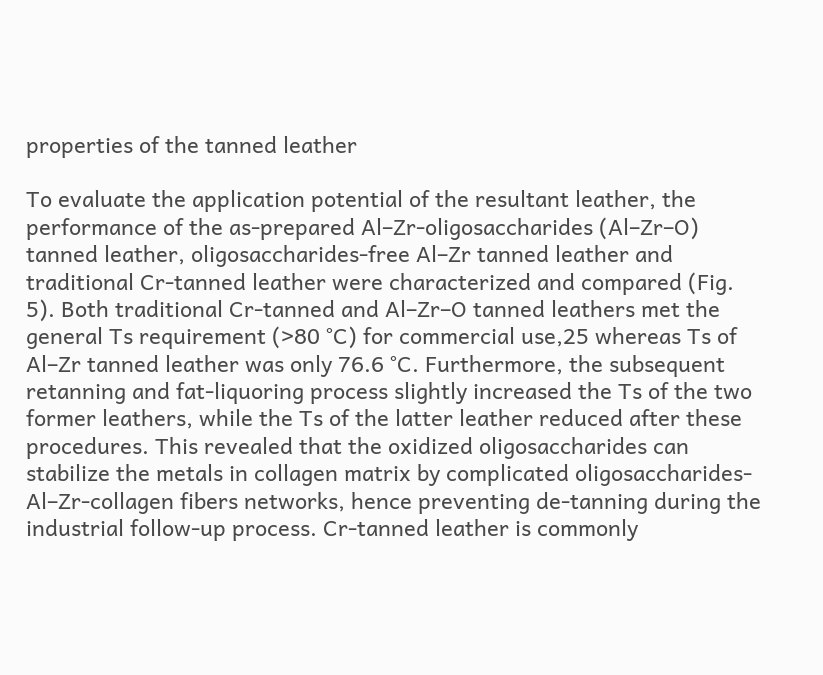properties of the tanned leather

To evaluate the application potential of the resultant leather, the performance of the as-prepared Al–Zr-oligosaccharides (Al–Zr–O) tanned leather, oligosaccharides-free Al–Zr tanned leather and traditional Cr-tanned leather were characterized and compared (Fig. 5). Both traditional Cr-tanned and Al–Zr–O tanned leathers met the general Ts requirement (>80 °C) for commercial use,25 whereas Ts of Al–Zr tanned leather was only 76.6 °C. Furthermore, the subsequent retanning and fat-liquoring process slightly increased the Ts of the two former leathers, while the Ts of the latter leather reduced after these procedures. This revealed that the oxidized oligosaccharides can stabilize the metals in collagen matrix by complicated oligosaccharides-Al–Zr-collagen fibers networks, hence preventing de-tanning during the industrial follow-up process. Cr-tanned leather is commonly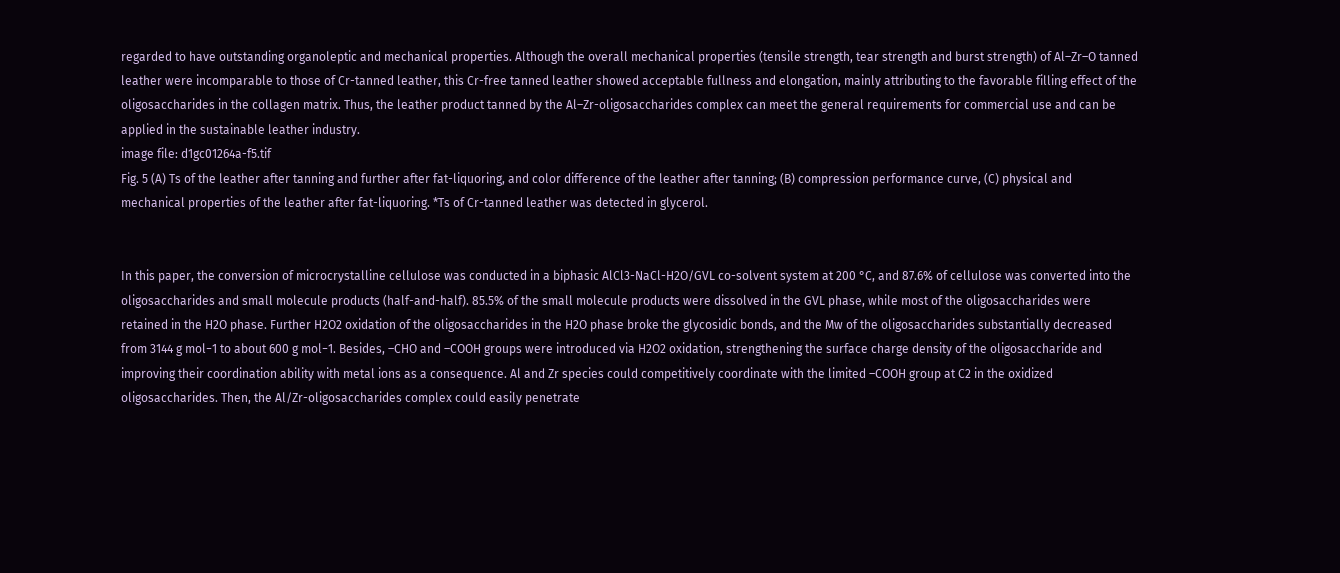regarded to have outstanding organoleptic and mechanical properties. Although the overall mechanical properties (tensile strength, tear strength and burst strength) of Al–Zr–O tanned leather were incomparable to those of Cr-tanned leather, this Cr-free tanned leather showed acceptable fullness and elongation, mainly attributing to the favorable filling effect of the oligosaccharides in the collagen matrix. Thus, the leather product tanned by the Al–Zr-oligosaccharides complex can meet the general requirements for commercial use and can be applied in the sustainable leather industry.
image file: d1gc01264a-f5.tif
Fig. 5 (A) Ts of the leather after tanning and further after fat-liquoring, and color difference of the leather after tanning; (B) compression performance curve, (C) physical and mechanical properties of the leather after fat-liquoring. *Ts of Cr-tanned leather was detected in glycerol.


In this paper, the conversion of microcrystalline cellulose was conducted in a biphasic AlCl3-NaCl-H2O/GVL co-solvent system at 200 °C, and 87.6% of cellulose was converted into the oligosaccharides and small molecule products (half-and-half). 85.5% of the small molecule products were dissolved in the GVL phase, while most of the oligosaccharides were retained in the H2O phase. Further H2O2 oxidation of the oligosaccharides in the H2O phase broke the glycosidic bonds, and the Mw of the oligosaccharides substantially decreased from 3144 g mol−1 to about 600 g mol−1. Besides, –CHO and –COOH groups were introduced via H2O2 oxidation, strengthening the surface charge density of the oligosaccharide and improving their coordination ability with metal ions as a consequence. Al and Zr species could competitively coordinate with the limited –COOH group at C2 in the oxidized oligosaccharides. Then, the Al/Zr-oligosaccharides complex could easily penetrate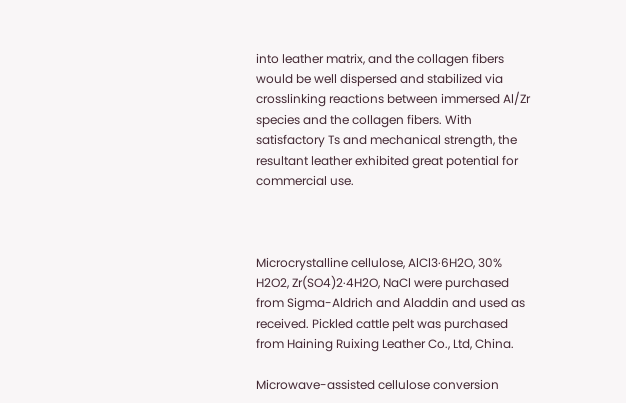into leather matrix, and the collagen fibers would be well dispersed and stabilized via crosslinking reactions between immersed Al/Zr species and the collagen fibers. With satisfactory Ts and mechanical strength, the resultant leather exhibited great potential for commercial use.



Microcrystalline cellulose, AlCl3·6H2O, 30% H2O2, Zr(SO4)2·4H2O, NaCl were purchased from Sigma-Aldrich and Aladdin and used as received. Pickled cattle pelt was purchased from Haining Ruixing Leather Co., Ltd, China.

Microwave-assisted cellulose conversion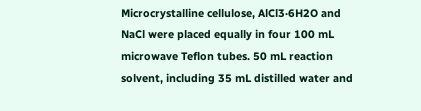Microcrystalline cellulose, AlCl3·6H2O and NaCl were placed equally in four 100 mL microwave Teflon tubes. 50 mL reaction solvent, including 35 mL distilled water and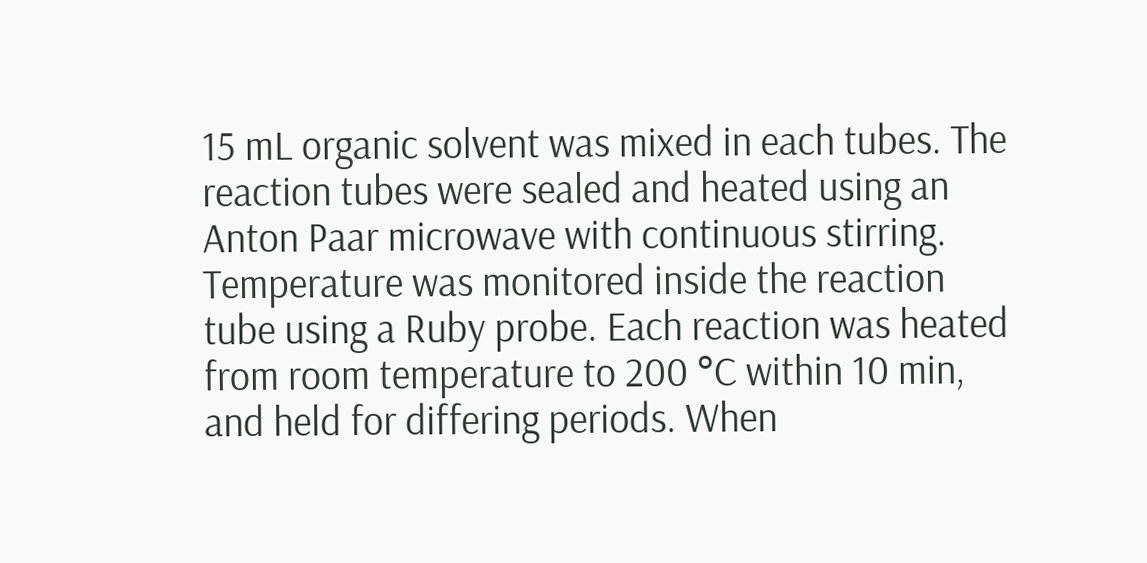15 mL organic solvent was mixed in each tubes. The reaction tubes were sealed and heated using an Anton Paar microwave with continuous stirring. Temperature was monitored inside the reaction tube using a Ruby probe. Each reaction was heated from room temperature to 200 °C within 10 min, and held for differing periods. When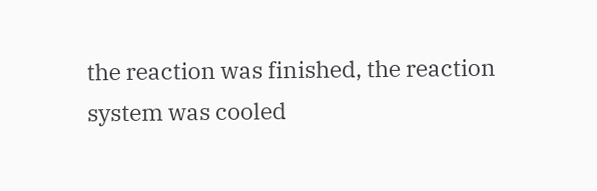the reaction was finished, the reaction system was cooled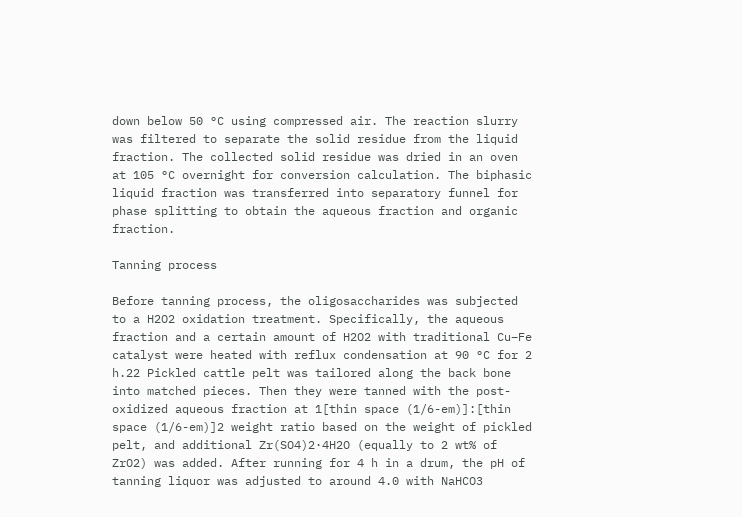down below 50 °C using compressed air. The reaction slurry was filtered to separate the solid residue from the liquid fraction. The collected solid residue was dried in an oven at 105 °C overnight for conversion calculation. The biphasic liquid fraction was transferred into separatory funnel for phase splitting to obtain the aqueous fraction and organic fraction.

Tanning process

Before tanning process, the oligosaccharides was subjected to a H2O2 oxidation treatment. Specifically, the aqueous fraction and a certain amount of H2O2 with traditional Cu–Fe catalyst were heated with reflux condensation at 90 °C for 2 h.22 Pickled cattle pelt was tailored along the back bone into matched pieces. Then they were tanned with the post-oxidized aqueous fraction at 1[thin space (1/6-em)]:[thin space (1/6-em)]2 weight ratio based on the weight of pickled pelt, and additional Zr(SO4)2·4H2O (equally to 2 wt% of ZrO2) was added. After running for 4 h in a drum, the pH of tanning liquor was adjusted to around 4.0 with NaHCO3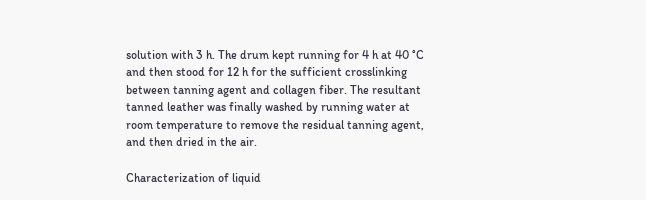solution with 3 h. The drum kept running for 4 h at 40 °C and then stood for 12 h for the sufficient crosslinking between tanning agent and collagen fiber. The resultant tanned leather was finally washed by running water at room temperature to remove the residual tanning agent, and then dried in the air.

Characterization of liquid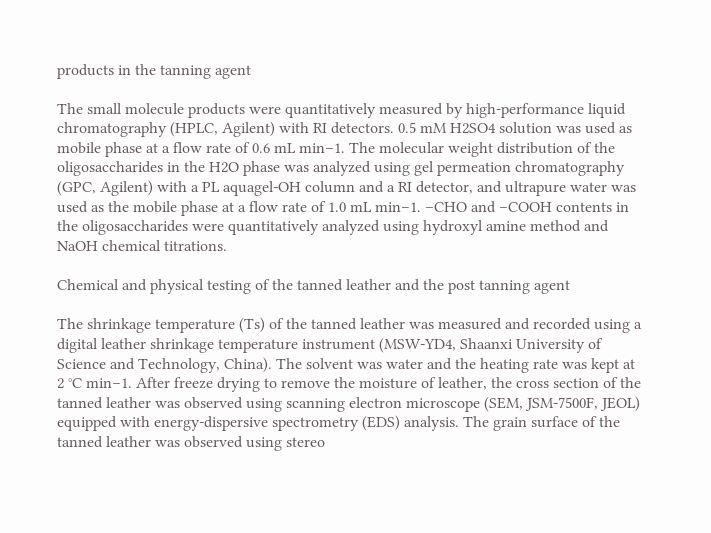products in the tanning agent

The small molecule products were quantitatively measured by high-performance liquid chromatography (HPLC, Agilent) with RI detectors. 0.5 mM H2SO4 solution was used as mobile phase at a flow rate of 0.6 mL min−1. The molecular weight distribution of the oligosaccharides in the H2O phase was analyzed using gel permeation chromatography (GPC, Agilent) with a PL aquagel-OH column and a RI detector, and ultrapure water was used as the mobile phase at a flow rate of 1.0 mL min−1. –CHO and –COOH contents in the oligosaccharides were quantitatively analyzed using hydroxyl amine method and NaOH chemical titrations.

Chemical and physical testing of the tanned leather and the post tanning agent

The shrinkage temperature (Ts) of the tanned leather was measured and recorded using a digital leather shrinkage temperature instrument (MSW-YD4, Shaanxi University of Science and Technology, China). The solvent was water and the heating rate was kept at 2 °C min−1. After freeze drying to remove the moisture of leather, the cross section of the tanned leather was observed using scanning electron microscope (SEM, JSM-7500F, JEOL) equipped with energy-dispersive spectrometry (EDS) analysis. The grain surface of the tanned leather was observed using stereo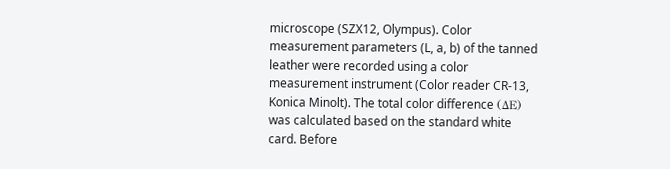microscope (SZX12, Olympus). Color measurement parameters (L, a, b) of the tanned leather were recorded using a color measurement instrument (Color reader CR-13, Konica Minolt). The total color difference (ΔE) was calculated based on the standard white card. Before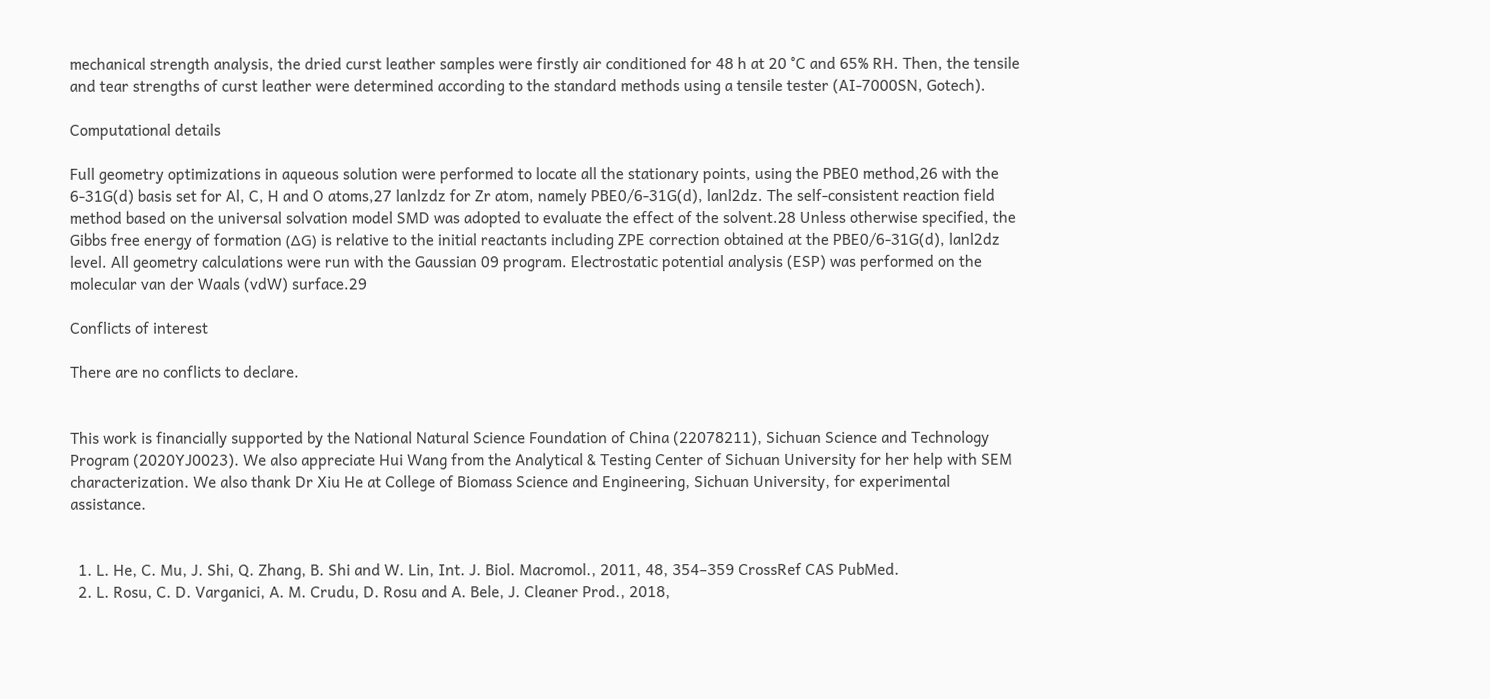mechanical strength analysis, the dried curst leather samples were firstly air conditioned for 48 h at 20 °C and 65% RH. Then, the tensile and tear strengths of curst leather were determined according to the standard methods using a tensile tester (AI-7000SN, Gotech).

Computational details

Full geometry optimizations in aqueous solution were performed to locate all the stationary points, using the PBE0 method,26 with the 6-31G(d) basis set for Al, C, H and O atoms,27 lanlzdz for Zr atom, namely PBE0/6-31G(d), lanl2dz. The self-consistent reaction field method based on the universal solvation model SMD was adopted to evaluate the effect of the solvent.28 Unless otherwise specified, the Gibbs free energy of formation (ΔG) is relative to the initial reactants including ZPE correction obtained at the PBE0/6-31G(d), lanl2dz level. All geometry calculations were run with the Gaussian 09 program. Electrostatic potential analysis (ESP) was performed on the molecular van der Waals (vdW) surface.29

Conflicts of interest

There are no conflicts to declare.


This work is financially supported by the National Natural Science Foundation of China (22078211), Sichuan Science and Technology Program (2020YJ0023). We also appreciate Hui Wang from the Analytical & Testing Center of Sichuan University for her help with SEM characterization. We also thank Dr Xiu He at College of Biomass Science and Engineering, Sichuan University, for experimental assistance.


  1. L. He, C. Mu, J. Shi, Q. Zhang, B. Shi and W. Lin, Int. J. Biol. Macromol., 2011, 48, 354–359 CrossRef CAS PubMed.
  2. L. Rosu, C. D. Varganici, A. M. Crudu, D. Rosu and A. Bele, J. Cleaner Prod., 2018,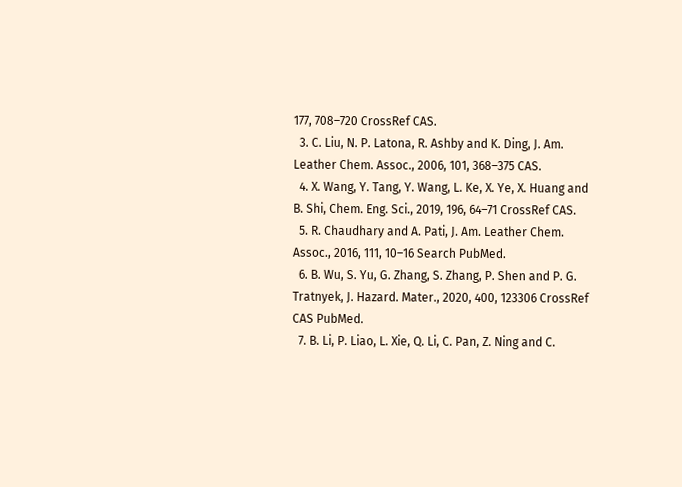177, 708–720 CrossRef CAS.
  3. C. Liu, N. P. Latona, R. Ashby and K. Ding, J. Am. Leather Chem. Assoc., 2006, 101, 368–375 CAS.
  4. X. Wang, Y. Tang, Y. Wang, L. Ke, X. Ye, X. Huang and B. Shi, Chem. Eng. Sci., 2019, 196, 64–71 CrossRef CAS.
  5. R. Chaudhary and A. Pati, J. Am. Leather Chem. Assoc., 2016, 111, 10–16 Search PubMed.
  6. B. Wu, S. Yu, G. Zhang, S. Zhang, P. Shen and P. G. Tratnyek, J. Hazard. Mater., 2020, 400, 123306 CrossRef CAS PubMed.
  7. B. Li, P. Liao, L. Xie, Q. Li, C. Pan, Z. Ning and C.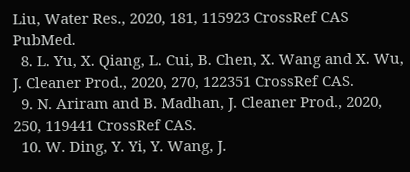Liu, Water Res., 2020, 181, 115923 CrossRef CAS PubMed.
  8. L. Yu, X. Qiang, L. Cui, B. Chen, X. Wang and X. Wu, J. Cleaner Prod., 2020, 270, 122351 CrossRef CAS.
  9. N. Ariram and B. Madhan, J. Cleaner Prod., 2020, 250, 119441 CrossRef CAS.
  10. W. Ding, Y. Yi, Y. Wang, J.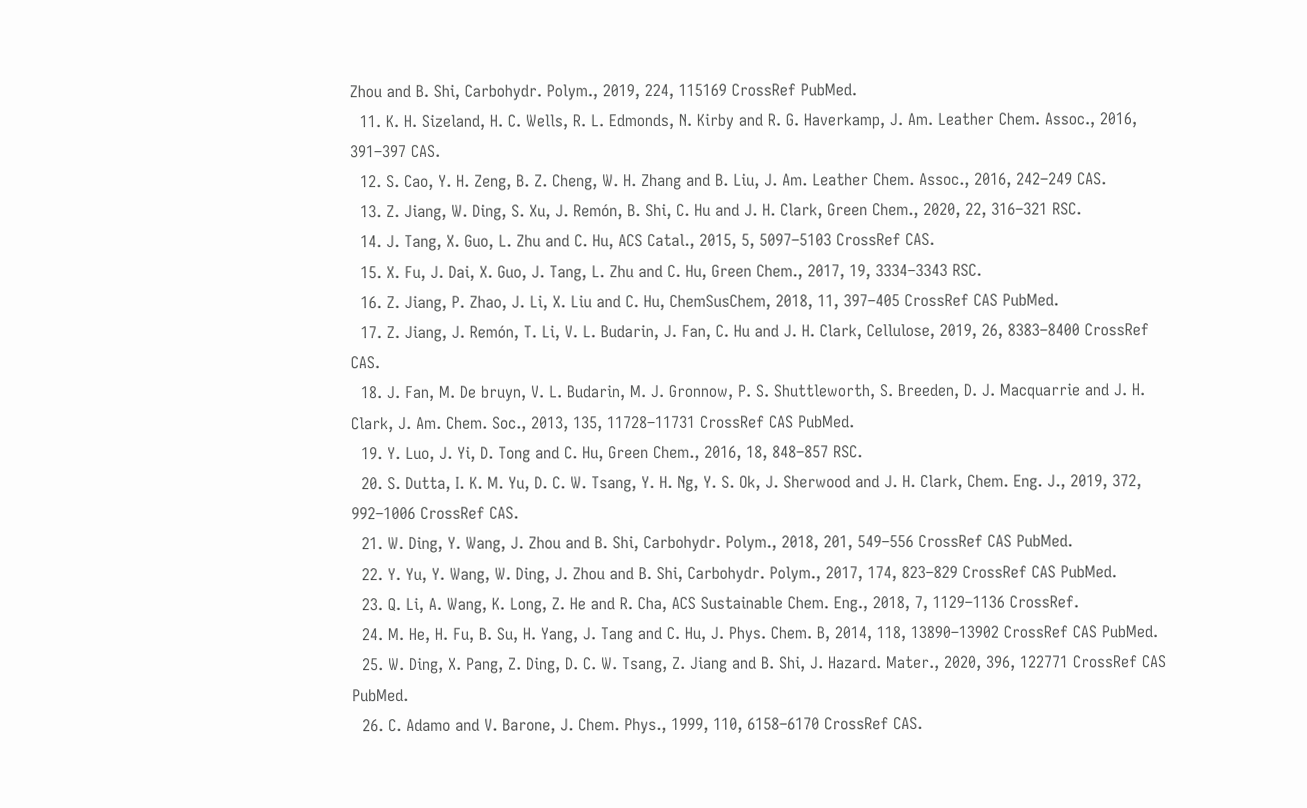Zhou and B. Shi, Carbohydr. Polym., 2019, 224, 115169 CrossRef PubMed.
  11. K. H. Sizeland, H. C. Wells, R. L. Edmonds, N. Kirby and R. G. Haverkamp, J. Am. Leather Chem. Assoc., 2016, 391–397 CAS.
  12. S. Cao, Y. H. Zeng, B. Z. Cheng, W. H. Zhang and B. Liu, J. Am. Leather Chem. Assoc., 2016, 242–249 CAS.
  13. Z. Jiang, W. Ding, S. Xu, J. Remón, B. Shi, C. Hu and J. H. Clark, Green Chem., 2020, 22, 316–321 RSC.
  14. J. Tang, X. Guo, L. Zhu and C. Hu, ACS Catal., 2015, 5, 5097–5103 CrossRef CAS.
  15. X. Fu, J. Dai, X. Guo, J. Tang, L. Zhu and C. Hu, Green Chem., 2017, 19, 3334–3343 RSC.
  16. Z. Jiang, P. Zhao, J. Li, X. Liu and C. Hu, ChemSusChem, 2018, 11, 397–405 CrossRef CAS PubMed.
  17. Z. Jiang, J. Remón, T. Li, V. L. Budarin, J. Fan, C. Hu and J. H. Clark, Cellulose, 2019, 26, 8383–8400 CrossRef CAS.
  18. J. Fan, M. De bruyn, V. L. Budarin, M. J. Gronnow, P. S. Shuttleworth, S. Breeden, D. J. Macquarrie and J. H. Clark, J. Am. Chem. Soc., 2013, 135, 11728–11731 CrossRef CAS PubMed.
  19. Y. Luo, J. Yi, D. Tong and C. Hu, Green Chem., 2016, 18, 848–857 RSC.
  20. S. Dutta, I. K. M. Yu, D. C. W. Tsang, Y. H. Ng, Y. S. Ok, J. Sherwood and J. H. Clark, Chem. Eng. J., 2019, 372, 992–1006 CrossRef CAS.
  21. W. Ding, Y. Wang, J. Zhou and B. Shi, Carbohydr. Polym., 2018, 201, 549–556 CrossRef CAS PubMed.
  22. Y. Yu, Y. Wang, W. Ding, J. Zhou and B. Shi, Carbohydr. Polym., 2017, 174, 823–829 CrossRef CAS PubMed.
  23. Q. Li, A. Wang, K. Long, Z. He and R. Cha, ACS Sustainable Chem. Eng., 2018, 7, 1129–1136 CrossRef.
  24. M. He, H. Fu, B. Su, H. Yang, J. Tang and C. Hu, J. Phys. Chem. B, 2014, 118, 13890–13902 CrossRef CAS PubMed.
  25. W. Ding, X. Pang, Z. Ding, D. C. W. Tsang, Z. Jiang and B. Shi, J. Hazard. Mater., 2020, 396, 122771 CrossRef CAS PubMed.
  26. C. Adamo and V. Barone, J. Chem. Phys., 1999, 110, 6158–6170 CrossRef CAS.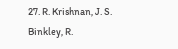27. R. Krishnan, J. S. Binkley, R.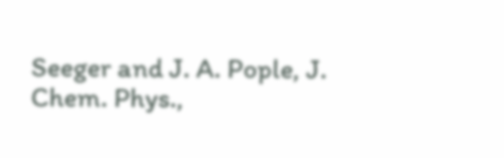Seeger and J. A. Pople, J. Chem. Phys.,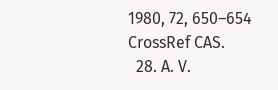1980, 72, 650–654 CrossRef CAS.
  28. A. V.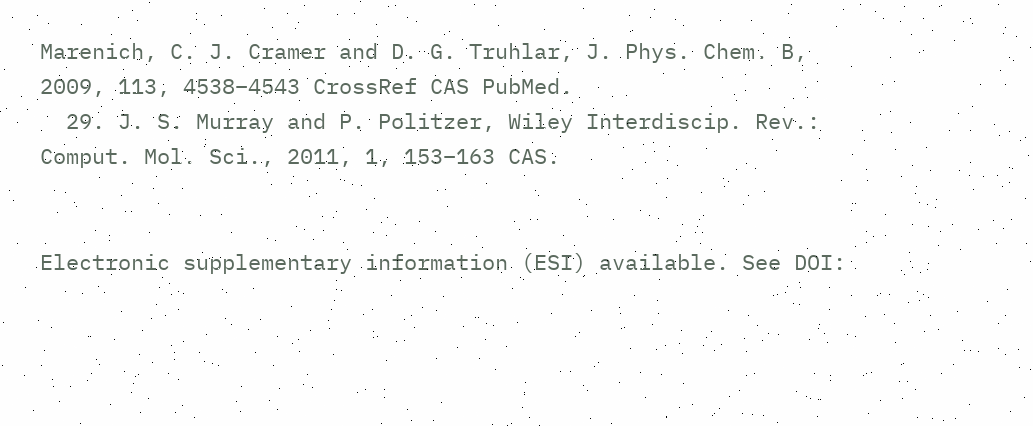Marenich, C. J. Cramer and D. G. Truhlar, J. Phys. Chem. B, 2009, 113, 4538–4543 CrossRef CAS PubMed.
  29. J. S. Murray and P. Politzer, Wiley Interdiscip. Rev.: Comput. Mol. Sci., 2011, 1, 153–163 CAS.


Electronic supplementary information (ESI) available. See DOI: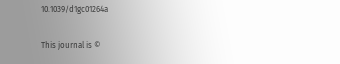10.1039/d1gc01264a

This journal is ©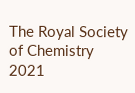The Royal Society of Chemistry 2021